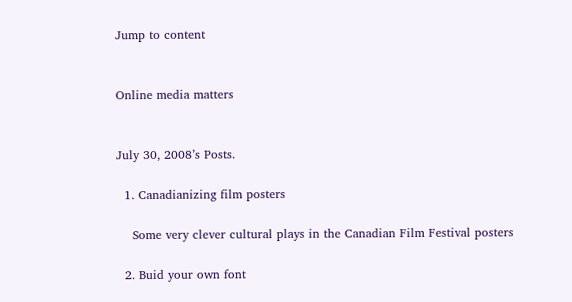Jump to content


Online media matters


July 30, 2008’s Posts.

  1. Canadianizing film posters

    Some very clever cultural plays in the Canadian Film Festival posters

  2. Buid your own font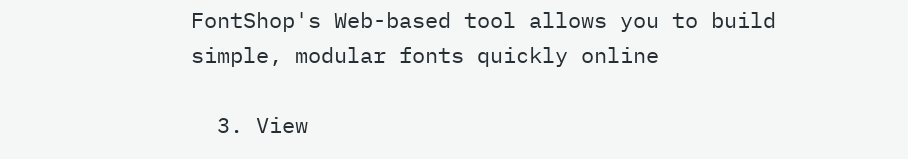FontShop's Web-based tool allows you to build simple, modular fonts quickly online

  3. View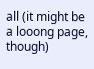all (it might be a looong page, though)